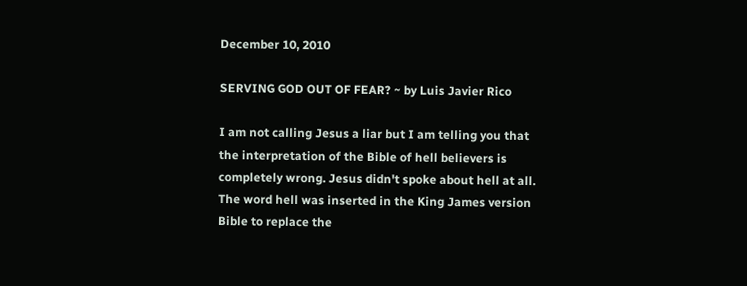December 10, 2010

SERVING GOD OUT OF FEAR? ~ by Luis Javier Rico

I am not calling Jesus a liar but I am telling you that the interpretation of the Bible of hell believers is completely wrong. Jesus didn't spoke about hell at all. The word hell was inserted in the King James version Bible to replace the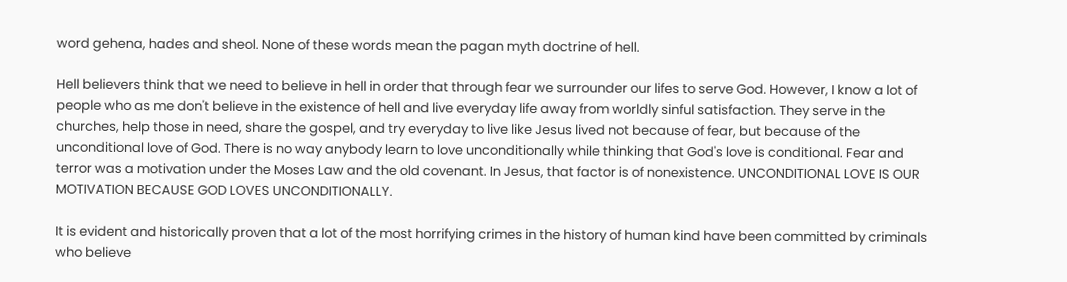word gehena, hades and sheol. None of these words mean the pagan myth doctrine of hell.

Hell believers think that we need to believe in hell in order that through fear we surrounder our lifes to serve God. However, I know a lot of people who as me don't believe in the existence of hell and live everyday life away from worldly sinful satisfaction. They serve in the churches, help those in need, share the gospel, and try everyday to live like Jesus lived not because of fear, but because of the unconditional love of God. There is no way anybody learn to love unconditionally while thinking that God's love is conditional. Fear and terror was a motivation under the Moses Law and the old covenant. In Jesus, that factor is of nonexistence. UNCONDITIONAL LOVE IS OUR MOTIVATION BECAUSE GOD LOVES UNCONDITIONALLY.

It is evident and historically proven that a lot of the most horrifying crimes in the history of human kind have been committed by criminals who believe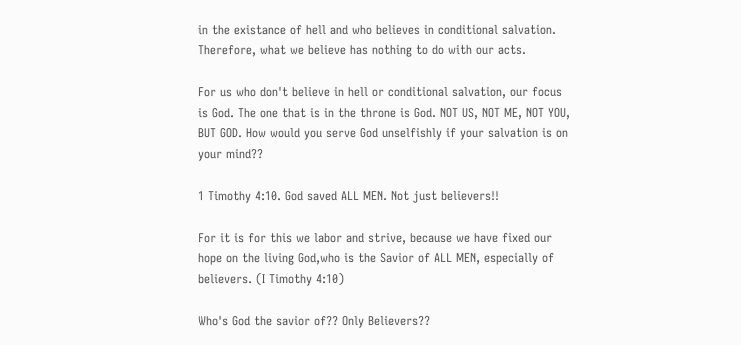in the existance of hell and who believes in conditional salvation. Therefore, what we believe has nothing to do with our acts.

For us who don't believe in hell or conditional salvation, our focus is God. The one that is in the throne is God. NOT US, NOT ME, NOT YOU, BUT GOD. How would you serve God unselfishly if your salvation is on your mind??

1 Timothy 4:10. God saved ALL MEN. Not just believers!!

For it is for this we labor and strive, because we have fixed our hope on the living God,who is the Savior of ALL MEN, especially of believers. (I Timothy 4:10)

Who's God the savior of?? Only Believers??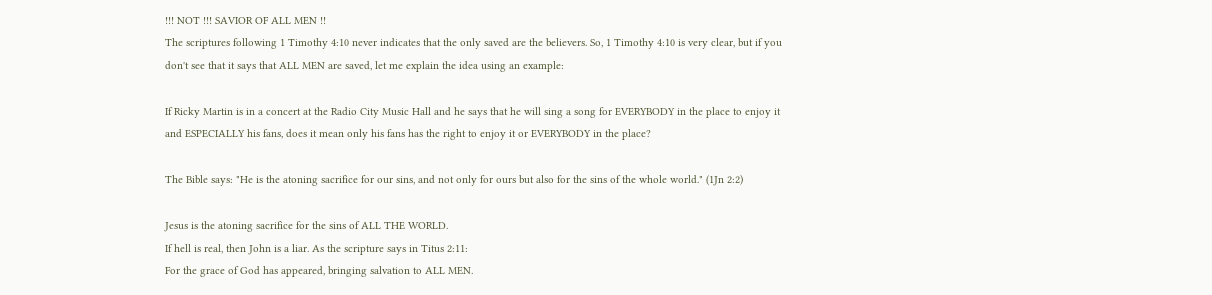!!! NOT !!! SAVIOR OF ALL MEN !!
The scriptures following 1 Timothy 4:10 never indicates that the only saved are the believers. So, 1 Timothy 4:10 is very clear, but if you don't see that it says that ALL MEN are saved, let me explain the idea using an example:

If Ricky Martin is in a concert at the Radio City Music Hall and he says that he will sing a song for EVERYBODY in the place to enjoy it and ESPECIALLY his fans, does it mean only his fans has the right to enjoy it or EVERYBODY in the place?

The Bible says: "He is the atoning sacrifice for our sins, and not only for ours but also for the sins of the whole world." (1Jn 2:2)

Jesus is the atoning sacrifice for the sins of ALL THE WORLD.
If hell is real, then John is a liar. As the scripture says in Titus 2:11:
For the grace of God has appeared, bringing salvation to ALL MEN.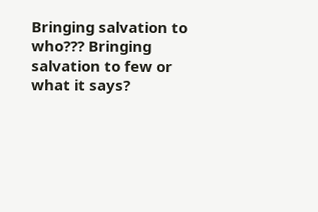Bringing salvation to who??? Bringing salvation to few or what it says?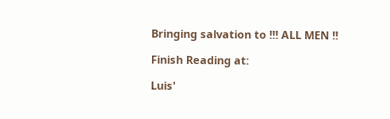Bringing salvation to !!! ALL MEN !!

Finish Reading at:

Luis'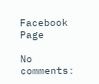Facebook Page

No comments: